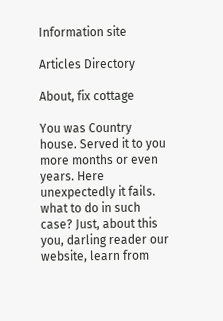Information site

Articles Directory

About, fix cottage

You was Country house. Served it to you more months or even years. Here unexpectedly it fails. what to do in such case? Just, about this you, darling reader our website, learn from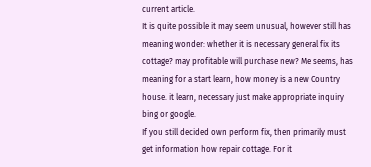current article.
It is quite possible it may seem unusual, however still has meaning wonder: whether it is necessary general fix its cottage? may profitable will purchase new? Me seems, has meaning for a start learn, how money is a new Country house. it learn, necessary just make appropriate inquiry bing or google.
If you still decided own perform fix, then primarily must get information how repair cottage. For it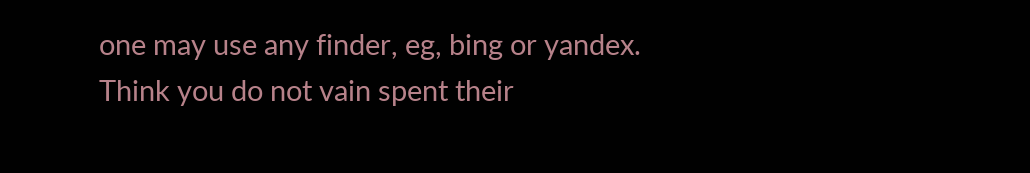one may use any finder, eg, bing or yandex.
Think you do not vain spent their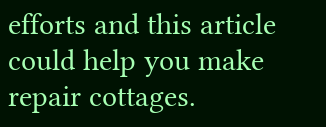efforts and this article could help you make repair cottages.